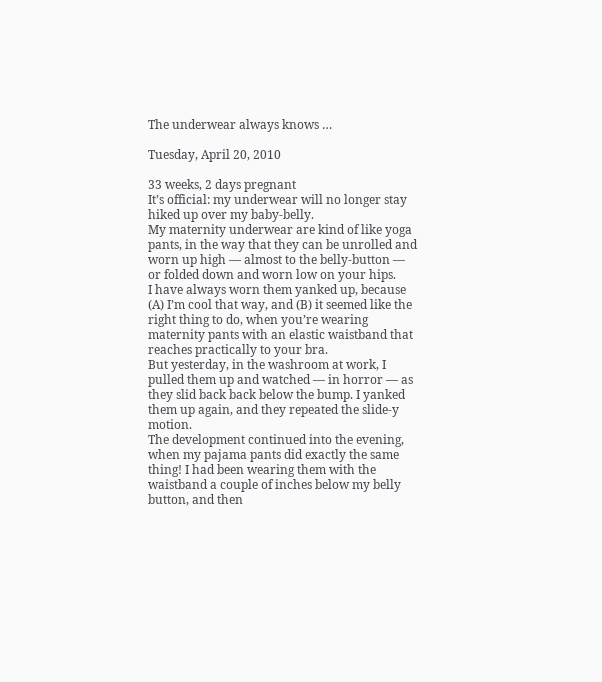The underwear always knows …

Tuesday, April 20, 2010

33 weeks, 2 days pregnant
It’s official: my underwear will no longer stay hiked up over my baby-belly.
My maternity underwear are kind of like yoga pants, in the way that they can be unrolled and worn up high — almost to the belly-button — or folded down and worn low on your hips.
I have always worn them yanked up, because (A) I’m cool that way, and (B) it seemed like the right thing to do, when you’re wearing maternity pants with an elastic waistband that reaches practically to your bra.
But yesterday, in the washroom at work, I pulled them up and watched — in horror — as they slid back back below the bump. I yanked them up again, and they repeated the slide-y motion.
The development continued into the evening, when my pajama pants did exactly the same thing! I had been wearing them with the waistband a couple of inches below my belly button, and then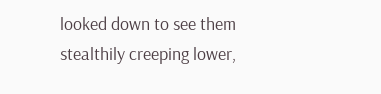looked down to see them stealthily creeping lower,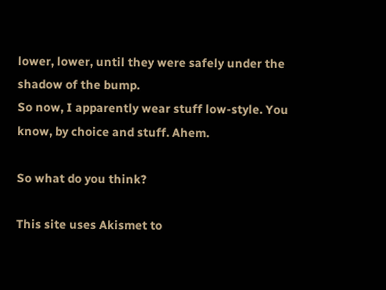lower, lower, until they were safely under the shadow of the bump.
So now, I apparently wear stuff low-style. You know, by choice and stuff. Ahem.

So what do you think?

This site uses Akismet to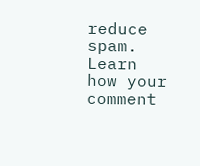reduce spam. Learn how your comment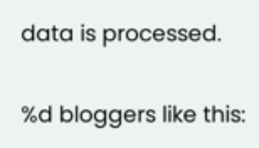data is processed.

%d bloggers like this: